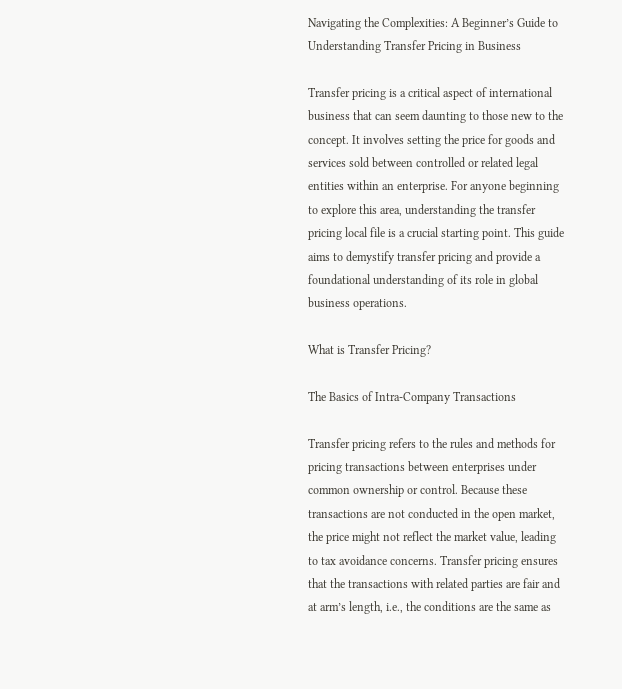Navigating the Complexities: A Beginner’s Guide to Understanding Transfer Pricing in Business

Transfer pricing is a critical aspect of international business that can seem daunting to those new to the concept. It involves setting the price for goods and services sold between controlled or related legal entities within an enterprise. For anyone beginning to explore this area, understanding the transfer pricing local file is a crucial starting point. This guide aims to demystify transfer pricing and provide a foundational understanding of its role in global business operations.

What is Transfer Pricing?

The Basics of Intra-Company Transactions

Transfer pricing refers to the rules and methods for pricing transactions between enterprises under common ownership or control. Because these transactions are not conducted in the open market, the price might not reflect the market value, leading to tax avoidance concerns. Transfer pricing ensures that the transactions with related parties are fair and at arm’s length, i.e., the conditions are the same as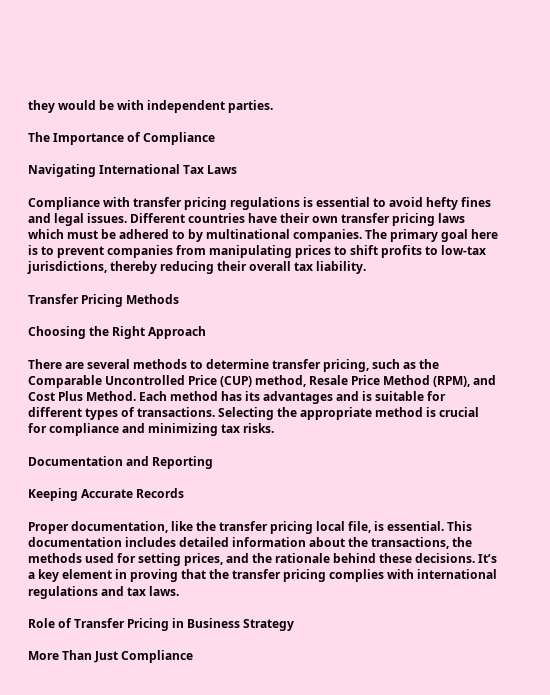they would be with independent parties.

The Importance of Compliance

Navigating International Tax Laws

Compliance with transfer pricing regulations is essential to avoid hefty fines and legal issues. Different countries have their own transfer pricing laws which must be adhered to by multinational companies. The primary goal here is to prevent companies from manipulating prices to shift profits to low-tax jurisdictions, thereby reducing their overall tax liability.

Transfer Pricing Methods

Choosing the Right Approach

There are several methods to determine transfer pricing, such as the Comparable Uncontrolled Price (CUP) method, Resale Price Method (RPM), and Cost Plus Method. Each method has its advantages and is suitable for different types of transactions. Selecting the appropriate method is crucial for compliance and minimizing tax risks.

Documentation and Reporting

Keeping Accurate Records

Proper documentation, like the transfer pricing local file, is essential. This documentation includes detailed information about the transactions, the methods used for setting prices, and the rationale behind these decisions. It’s a key element in proving that the transfer pricing complies with international regulations and tax laws.

Role of Transfer Pricing in Business Strategy

More Than Just Compliance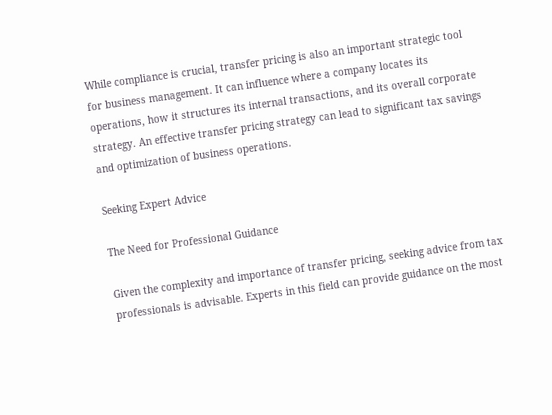While compliance is crucial, transfer pricing is also an important strategic tool for business management. It can influence where a company locates its operations, how it structures its internal transactions, and its overall corporate strategy. An effective transfer pricing strategy can lead to significant tax savings and optimization of business operations.

Seeking Expert Advice

The Need for Professional Guidance

Given the complexity and importance of transfer pricing, seeking advice from tax professionals is advisable. Experts in this field can provide guidance on the most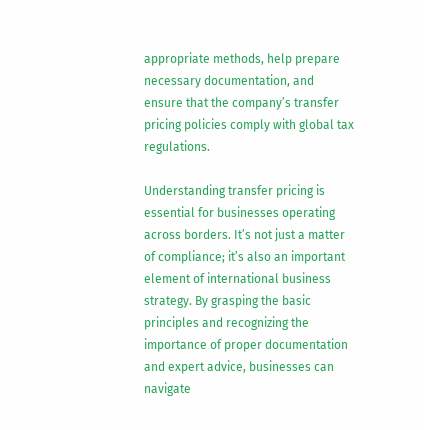appropriate methods, help prepare necessary documentation, and ensure that the company’s transfer pricing policies comply with global tax regulations.

Understanding transfer pricing is essential for businesses operating across borders. It’s not just a matter of compliance; it’s also an important element of international business strategy. By grasping the basic principles and recognizing the importance of proper documentation and expert advice, businesses can navigate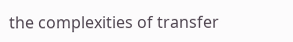the complexities of transfer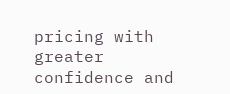pricing with greater confidence and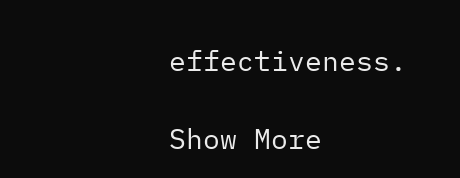effectiveness.

Show More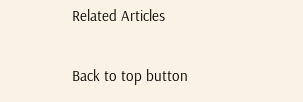Related Articles

Back to top button